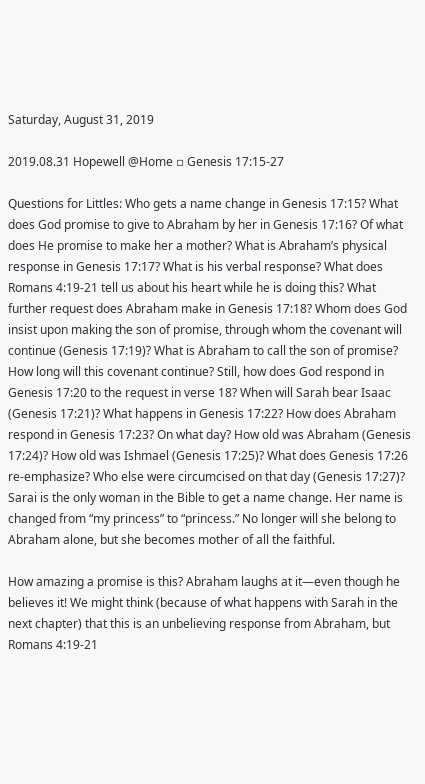Saturday, August 31, 2019

2019.08.31 Hopewell @Home ▫ Genesis 17:15-27

Questions for Littles: Who gets a name change in Genesis 17:15? What does God promise to give to Abraham by her in Genesis 17:16? Of what does He promise to make her a mother? What is Abraham’s physical response in Genesis 17:17? What is his verbal response? What does Romans 4:19-21 tell us about his heart while he is doing this? What further request does Abraham make in Genesis 17:18? Whom does God insist upon making the son of promise, through whom the covenant will continue (Genesis 17:19)? What is Abraham to call the son of promise? How long will this covenant continue? Still, how does God respond in Genesis 17:20 to the request in verse 18? When will Sarah bear Isaac (Genesis 17:21)? What happens in Genesis 17:22? How does Abraham respond in Genesis 17:23? On what day? How old was Abraham (Genesis 17:24)? How old was Ishmael (Genesis 17:25)? What does Genesis 17:26 re-emphasize? Who else were circumcised on that day (Genesis 17:27)?
Sarai is the only woman in the Bible to get a name change. Her name is changed from “my princess” to “princess.” No longer will she belong to Abraham alone, but she becomes mother of all the faithful.

How amazing a promise is this? Abraham laughs at it—even though he believes it! We might think (because of what happens with Sarah in the next chapter) that this is an unbelieving response from Abraham, but Romans 4:19-21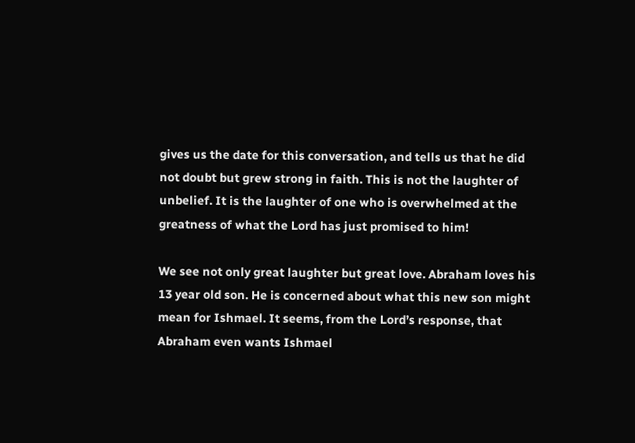gives us the date for this conversation, and tells us that he did not doubt but grew strong in faith. This is not the laughter of unbelief. It is the laughter of one who is overwhelmed at the greatness of what the Lord has just promised to him!

We see not only great laughter but great love. Abraham loves his 13 year old son. He is concerned about what this new son might mean for Ishmael. It seems, from the Lord’s response, that Abraham even wants Ishmael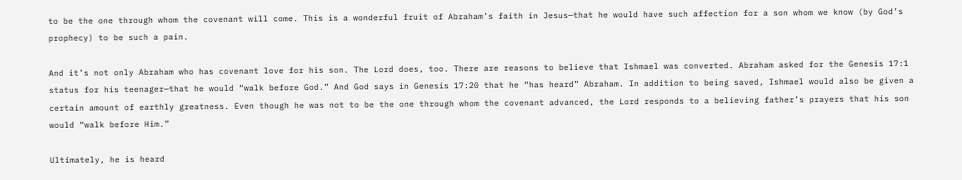to be the one through whom the covenant will come. This is a wonderful fruit of Abraham’s faith in Jesus—that he would have such affection for a son whom we know (by God’s prophecy) to be such a pain.

And it’s not only Abraham who has covenant love for his son. The Lord does, too. There are reasons to believe that Ishmael was converted. Abraham asked for the Genesis 17:1 status for his teenager—that he would “walk before God.” And God says in Genesis 17:20 that he “has heard” Abraham. In addition to being saved, Ishmael would also be given a certain amount of earthly greatness. Even though he was not to be the one through whom the covenant advanced, the Lord responds to a believing father’s prayers that his son would “walk before Him.”

Ultimately, he is heard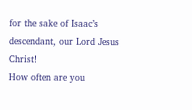for the sake of Isaac’s descendant, our Lord Jesus Christ!
How often are you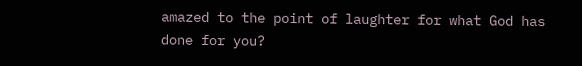amazed to the point of laughter for what God has done for you?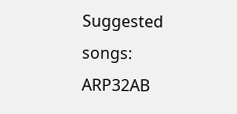Suggested songs: ARP32AB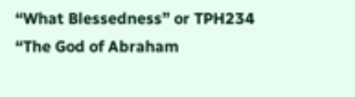“What Blessedness” or TPH234 “The God of Abraham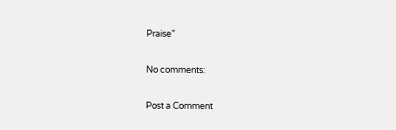Praise”

No comments:

Post a Comment